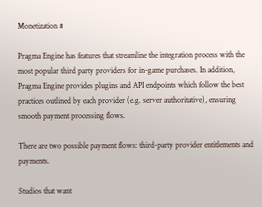Monetization #

Pragma Engine has features that streamline the integration process with the most popular third party providers for in-game purchases. In addition, Pragma Engine provides plugins and API endpoints which follow the best practices outlined by each provider (e.g. server authoritative), ensuring smooth payment processing flows.

There are two possible payment flows: third-party provider entitlements and payments.

Studios that want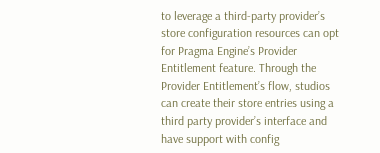to leverage a third-party provider’s store configuration resources can opt for Pragma Engine’s Provider Entitlement feature. Through the Provider Entitlement’s flow, studios can create their store entries using a third party provider’s interface and have support with config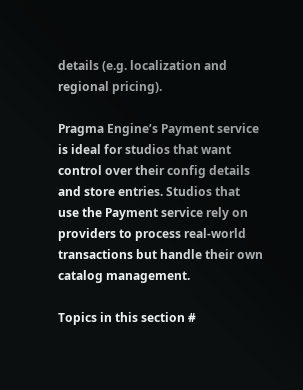details (e.g. localization and regional pricing).

Pragma Engine’s Payment service is ideal for studios that want control over their config details and store entries. Studios that use the Payment service rely on providers to process real-world transactions but handle their own catalog management.

Topics in this section #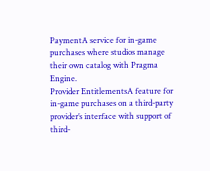PaymentA service for in-game purchases where studios manage their own catalog with Pragma Engine.
Provider EntitlementsA feature for in-game purchases on a third-party provider’s interface with support of third-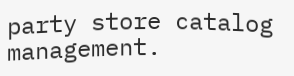party store catalog management.